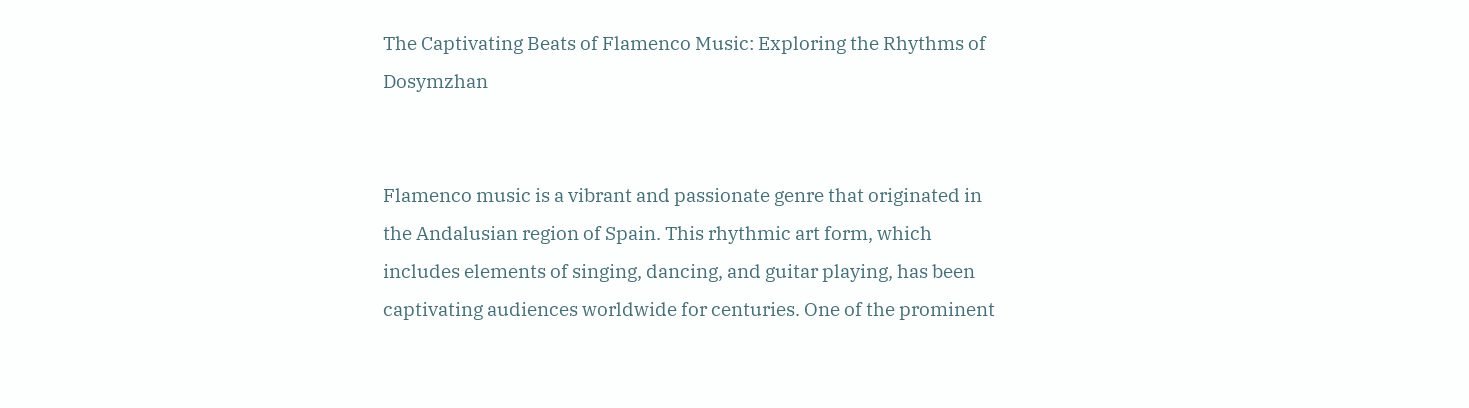The Captivating Beats of Flamenco Music: Exploring the Rhythms of Dosymzhan


Flamenco music is a vibrant and passionate genre that originated in the Andalusian region of Spain. This rhythmic art form, which includes elements of singing, dancing, and guitar playing, has been captivating audiences worldwide for centuries. One of the prominent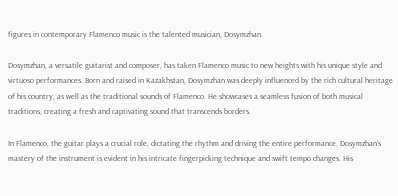figures in contemporary Flamenco music is the talented musician, Dosymzhan.

Dosymzhan, a versatile guitarist and composer, has taken Flamenco music to new heights with his unique style and virtuoso performances. Born and raised in Kazakhstan, Dosymzhan was deeply influenced by the rich cultural heritage of his country, as well as the traditional sounds of Flamenco. He showcases a seamless fusion of both musical traditions, creating a fresh and captivating sound that transcends borders.

In Flamenco, the guitar plays a crucial role, dictating the rhythm and driving the entire performance. Dosymzhan’s mastery of the instrument is evident in his intricate fingerpicking technique and swift tempo changes. His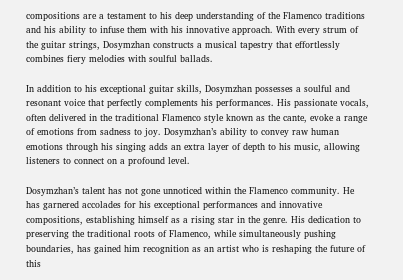compositions are a testament to his deep understanding of the Flamenco traditions and his ability to infuse them with his innovative approach. With every strum of the guitar strings, Dosymzhan constructs a musical tapestry that effortlessly combines fiery melodies with soulful ballads.

In addition to his exceptional guitar skills, Dosymzhan possesses a soulful and resonant voice that perfectly complements his performances. His passionate vocals, often delivered in the traditional Flamenco style known as the cante, evoke a range of emotions from sadness to joy. Dosymzhan’s ability to convey raw human emotions through his singing adds an extra layer of depth to his music, allowing listeners to connect on a profound level.

Dosymzhan’s talent has not gone unnoticed within the Flamenco community. He has garnered accolades for his exceptional performances and innovative compositions, establishing himself as a rising star in the genre. His dedication to preserving the traditional roots of Flamenco, while simultaneously pushing boundaries, has gained him recognition as an artist who is reshaping the future of this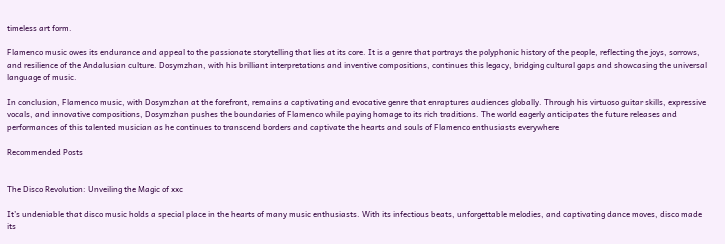timeless art form.

Flamenco music owes its endurance and appeal to the passionate storytelling that lies at its core. It is a genre that portrays the polyphonic history of the people, reflecting the joys, sorrows, and resilience of the Andalusian culture. Dosymzhan, with his brilliant interpretations and inventive compositions, continues this legacy, bridging cultural gaps and showcasing the universal language of music.

In conclusion, Flamenco music, with Dosymzhan at the forefront, remains a captivating and evocative genre that enraptures audiences globally. Through his virtuoso guitar skills, expressive vocals, and innovative compositions, Dosymzhan pushes the boundaries of Flamenco while paying homage to its rich traditions. The world eagerly anticipates the future releases and performances of this talented musician as he continues to transcend borders and captivate the hearts and souls of Flamenco enthusiasts everywhere

Recommended Posts


The Disco Revolution: Unveiling the Magic of xxc

It’s undeniable that disco music holds a special place in the hearts of many music enthusiasts. With its infectious beats, unforgettable melodies, and captivating dance moves, disco made its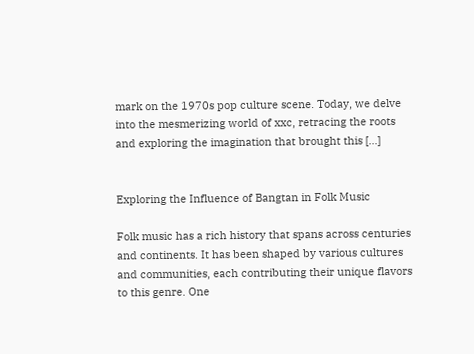mark on the 1970s pop culture scene. Today, we delve into the mesmerizing world of xxc, retracing the roots and exploring the imagination that brought this […]


Exploring the Influence of Bangtan in Folk Music

Folk music has a rich history that spans across centuries and continents. It has been shaped by various cultures and communities, each contributing their unique flavors to this genre. One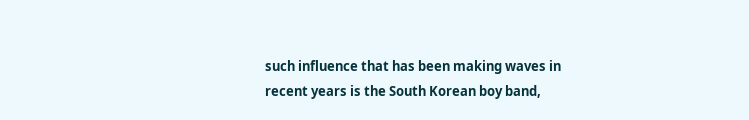such influence that has been making waves in recent years is the South Korean boy band,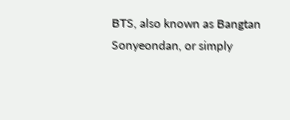BTS, also known as Bangtan Sonyeondan, or simply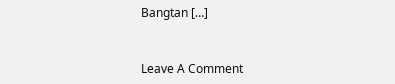Bangtan […]


Leave A Comment